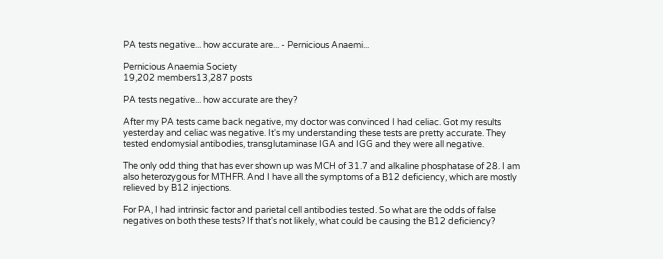PA tests negative... how accurate are... - Pernicious Anaemi...

Pernicious Anaemia Society
19,202 members13,287 posts

PA tests negative... how accurate are they?

After my PA tests came back negative, my doctor was convinced I had celiac. Got my results yesterday and celiac was negative. It's my understanding these tests are pretty accurate. They tested endomysial antibodies, transglutaminase IGA and IGG and they were all negative.

The only odd thing that has ever shown up was MCH of 31.7 and alkaline phosphatase of 28. I am also heterozygous for MTHFR. And I have all the symptoms of a B12 deficiency, which are mostly relieved by B12 injections.

For PA, I had intrinsic factor and parietal cell antibodies tested. So what are the odds of false negatives on both these tests? If that's not likely, what could be causing the B12 deficiency?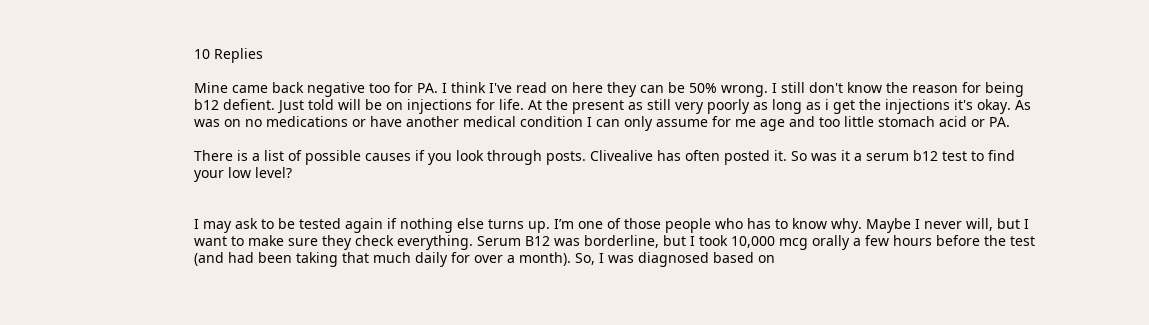10 Replies

Mine came back negative too for PA. I think I've read on here they can be 50% wrong. I still don't know the reason for being b12 defient. Just told will be on injections for life. At the present as still very poorly as long as i get the injections it's okay. As was on no medications or have another medical condition I can only assume for me age and too little stomach acid or PA.

There is a list of possible causes if you look through posts. Clivealive has often posted it. So was it a serum b12 test to find your low level?


I may ask to be tested again if nothing else turns up. I’m one of those people who has to know why. Maybe I never will, but I want to make sure they check everything. Serum B12 was borderline, but I took 10,000 mcg orally a few hours before the test (and had been taking that much daily for over a month). So, I was diagnosed based on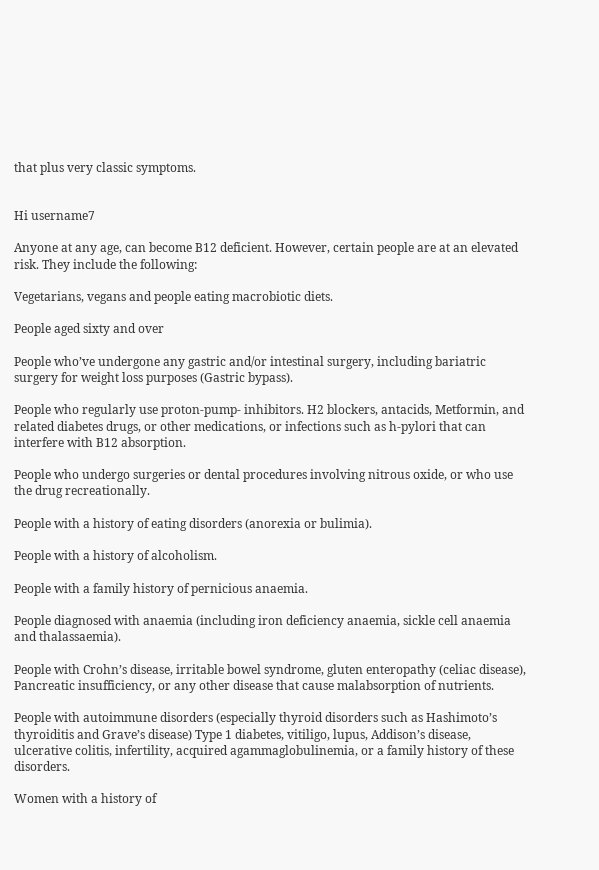that plus very classic symptoms.


Hi username7

Anyone at any age, can become B12 deficient. However, certain people are at an elevated risk. They include the following:

Vegetarians, vegans and people eating macrobiotic diets.

People aged sixty and over

People who’ve undergone any gastric and/or intestinal surgery, including bariatric surgery for weight loss purposes (Gastric bypass).

People who regularly use proton-pump- inhibitors. H2 blockers, antacids, Metformin, and related diabetes drugs, or other medications, or infections such as h-pylori that can interfere with B12 absorption.

People who undergo surgeries or dental procedures involving nitrous oxide, or who use the drug recreationally.

People with a history of eating disorders (anorexia or bulimia).

People with a history of alcoholism.

People with a family history of pernicious anaemia.

People diagnosed with anaemia (including iron deficiency anaemia, sickle cell anaemia and thalassaemia).

People with Crohn’s disease, irritable bowel syndrome, gluten enteropathy (celiac disease), Pancreatic insufficiency, or any other disease that cause malabsorption of nutrients.

People with autoimmune disorders (especially thyroid disorders such as Hashimoto’s thyroiditis and Grave’s disease) Type 1 diabetes, vitiligo, lupus, Addison’s disease, ulcerative colitis, infertility, acquired agammaglobulinemia, or a family history of these disorders.

Women with a history of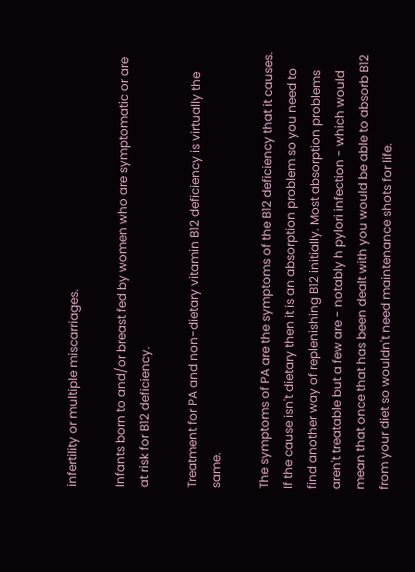infertility or multiple miscarriages.

Infants born to and/or breast fed by women who are symptomatic or are at risk for B12 deficiency.

Treatment for PA and non-dietary vitamin B12 deficiency is virtually the same.

The symptoms of PA are the symptoms of the B12 deficiency that it causes. If the cause isn't dietary then it is an absorption problem so you need to find another way of replenishing B12 initially. Most absorption problems aren't treatable but a few are - notably h pylori infection - which would mean that once that has been dealt with you would be able to absorb B12 from your diet so wouldn't need maintenance shots for life.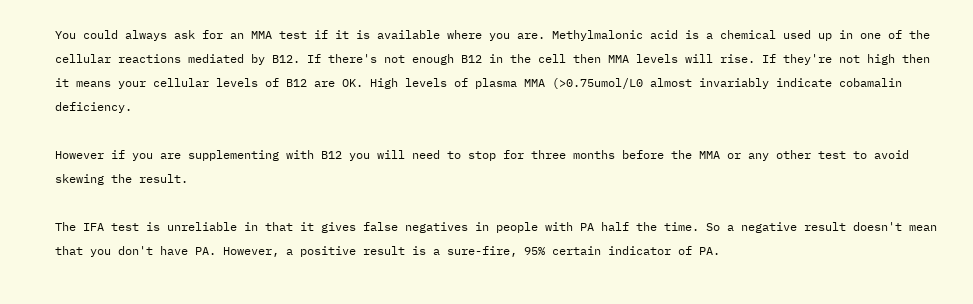You could always ask for an MMA test if it is available where you are. Methylmalonic acid is a chemical used up in one of the cellular reactions mediated by B12. If there's not enough B12 in the cell then MMA levels will rise. If they're not high then it means your cellular levels of B12 are OK. High levels of plasma MMA (>0.75umol/L0 almost invariably indicate cobamalin deficiency.

However if you are supplementing with B12 you will need to stop for three months before the MMA or any other test to avoid skewing the result.

The IFA test is unreliable in that it gives false negatives in people with PA half the time. So a negative result doesn't mean that you don't have PA. However, a positive result is a sure-fire, 95% certain indicator of PA.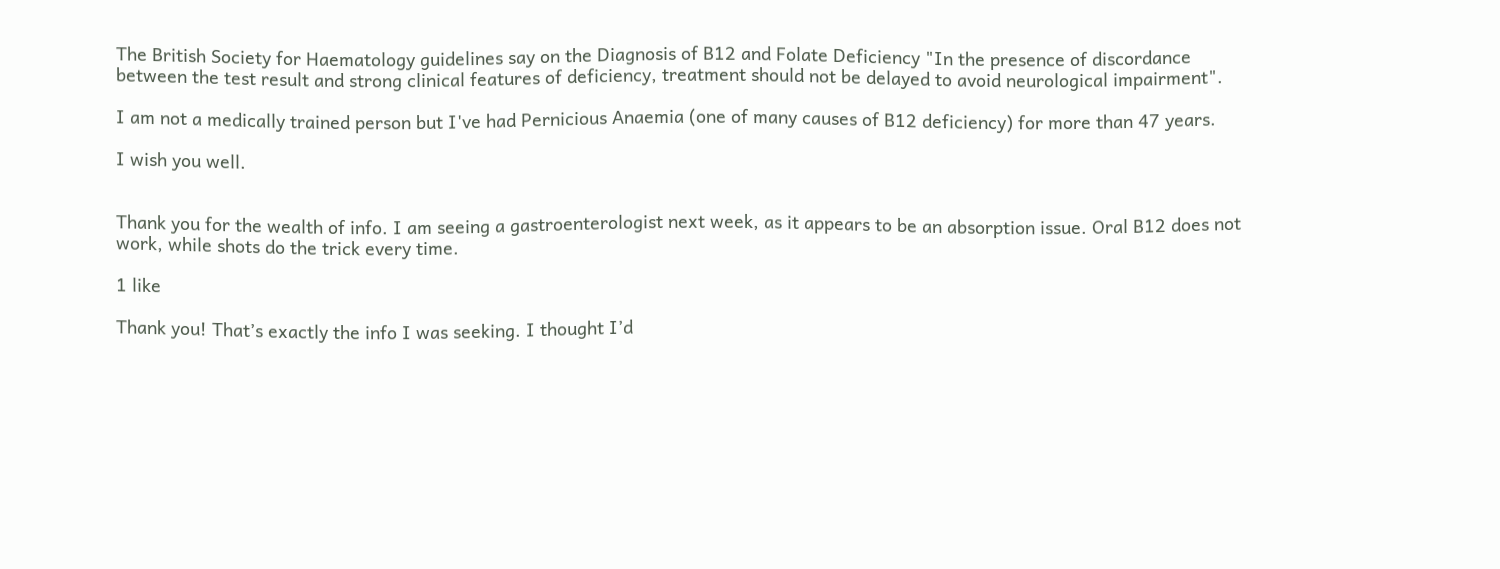The British Society for Haematology guidelines say on the Diagnosis of B12 and Folate Deficiency "In the presence of discordance between the test result and strong clinical features of deficiency, treatment should not be delayed to avoid neurological impairment".

I am not a medically trained person but I've had Pernicious Anaemia (one of many causes of B12 deficiency) for more than 47 years.

I wish you well.


Thank you for the wealth of info. I am seeing a gastroenterologist next week, as it appears to be an absorption issue. Oral B12 does not work, while shots do the trick every time.

1 like

Thank you! That’s exactly the info I was seeking. I thought I’d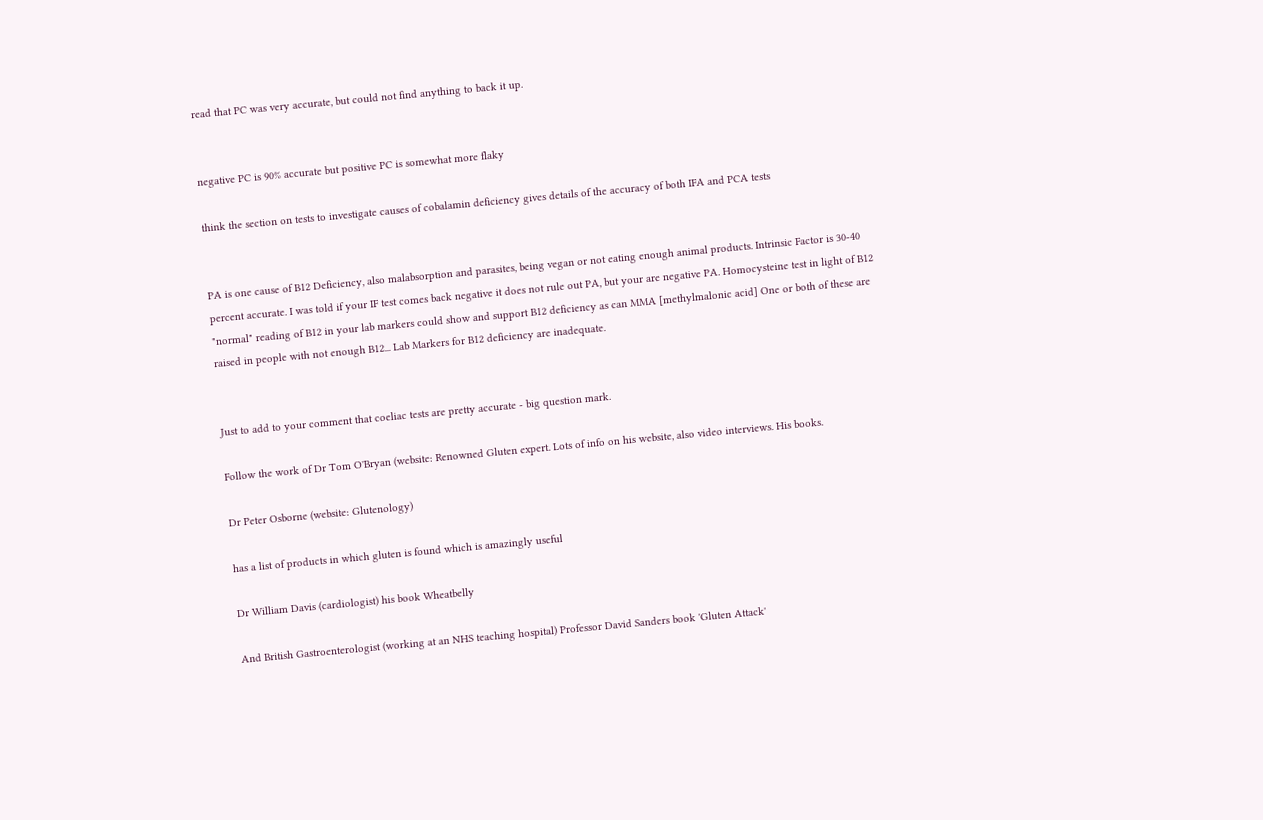read that PC was very accurate, but could not find anything to back it up.


negative PC is 90% accurate but positive PC is somewhat more flaky

think the section on tests to investigate causes of cobalamin deficiency gives details of the accuracy of both IFA and PCA tests


PA is one cause of B12 Deficiency, also malabsorption and parasites, being vegan or not eating enough animal products. Intrinsic Factor is 30-40 percent accurate. I was told if your IF test comes back negative it does not rule out PA, but your are negative PA. Homocysteine test in light of B12 "normal" reading of B12 in your lab markers could show and support B12 deficiency as can MMA [methylmalonic acid] One or both of these are raised in people with not enough B12... Lab Markers for B12 deficiency are inadequate.


Just to add to your comment that coeliac tests are pretty accurate - big question mark.

Follow the work of Dr Tom O'Bryan (website: Renowned Gluten expert. Lots of info on his website, also video interviews. His books.

Dr Peter Osborne (website: Glutenology)

has a list of products in which gluten is found which is amazingly useful

Dr William Davis (cardiologist) his book Wheatbelly

And British Gastroenterologist (working at an NHS teaching hospital) Professor David Sanders book 'Gluten Attack'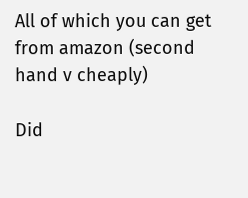All of which you can get from amazon (second hand v cheaply)

Did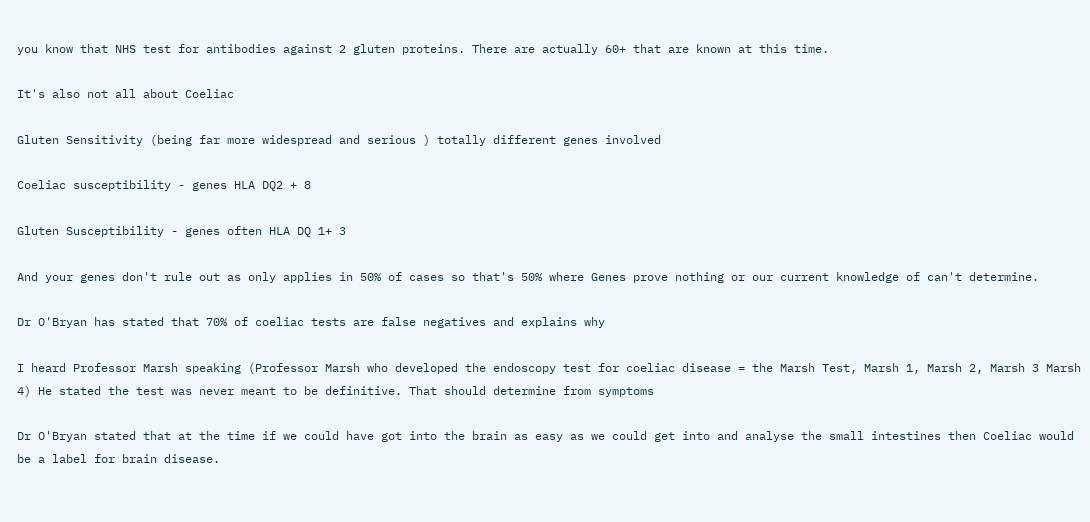you know that NHS test for antibodies against 2 gluten proteins. There are actually 60+ that are known at this time.

It's also not all about Coeliac

Gluten Sensitivity (being far more widespread and serious ) totally different genes involved

Coeliac susceptibility - genes HLA DQ2 + 8

Gluten Susceptibility - genes often HLA DQ 1+ 3

And your genes don't rule out as only applies in 50% of cases so that's 50% where Genes prove nothing or our current knowledge of can't determine.

Dr O'Bryan has stated that 70% of coeliac tests are false negatives and explains why

I heard Professor Marsh speaking (Professor Marsh who developed the endoscopy test for coeliac disease = the Marsh Test, Marsh 1, Marsh 2, Marsh 3 Marsh 4) He stated the test was never meant to be definitive. That should determine from symptoms

Dr O'Bryan stated that at the time if we could have got into the brain as easy as we could get into and analyse the small intestines then Coeliac would be a label for brain disease.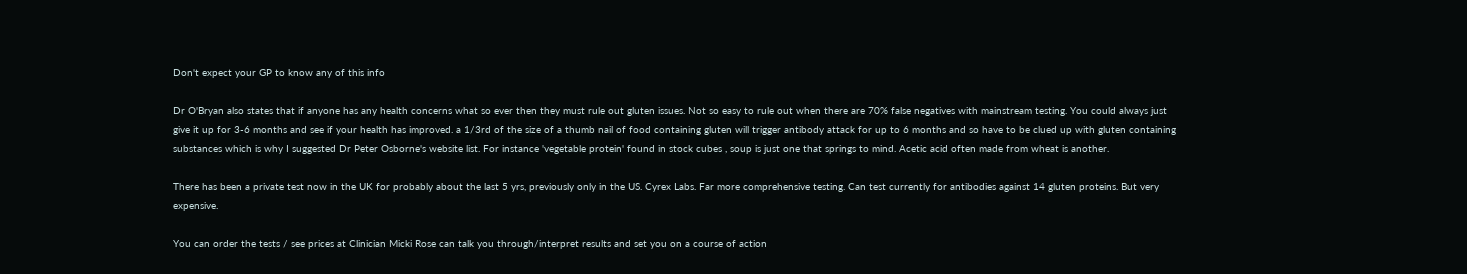Don't expect your GP to know any of this info

Dr O'Bryan also states that if anyone has any health concerns what so ever then they must rule out gluten issues. Not so easy to rule out when there are 70% false negatives with mainstream testing. You could always just give it up for 3-6 months and see if your health has improved. a 1/3rd of the size of a thumb nail of food containing gluten will trigger antibody attack for up to 6 months and so have to be clued up with gluten containing substances which is why I suggested Dr Peter Osborne's website list. For instance 'vegetable protein' found in stock cubes , soup is just one that springs to mind. Acetic acid often made from wheat is another.

There has been a private test now in the UK for probably about the last 5 yrs, previously only in the US. Cyrex Labs. Far more comprehensive testing. Can test currently for antibodies against 14 gluten proteins. But very expensive.

You can order the tests / see prices at Clinician Micki Rose can talk you through/interpret results and set you on a course of action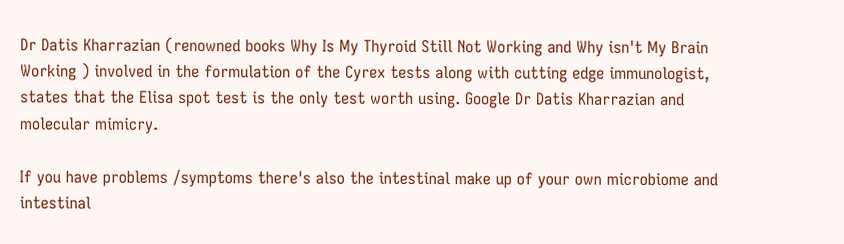Dr Datis Kharrazian (renowned books Why Is My Thyroid Still Not Working and Why isn't My Brain Working ) involved in the formulation of the Cyrex tests along with cutting edge immunologist, states that the Elisa spot test is the only test worth using. Google Dr Datis Kharrazian and molecular mimicry.

If you have problems /symptoms there's also the intestinal make up of your own microbiome and intestinal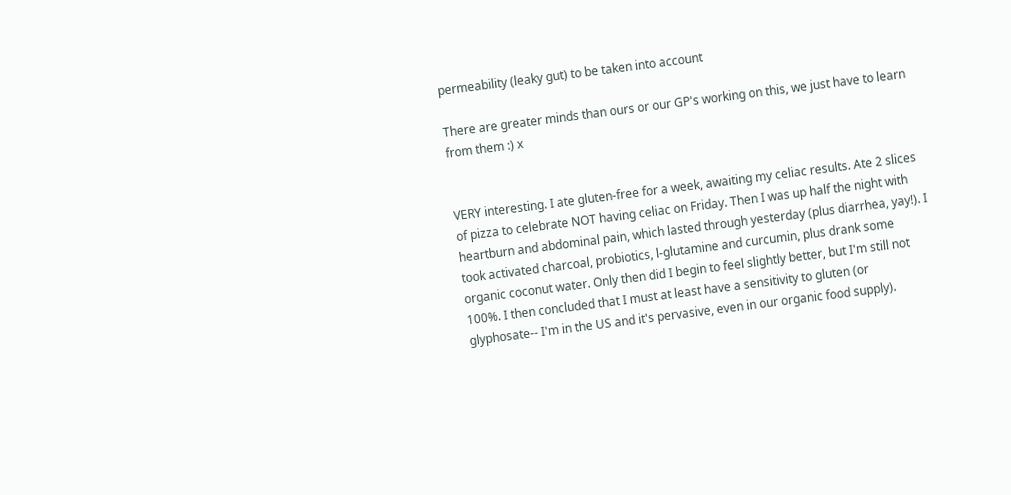permeability (leaky gut) to be taken into account

There are greater minds than ours or our GP's working on this, we just have to learn from them :) x


VERY interesting. I ate gluten-free for a week, awaiting my celiac results. Ate 2 slices of pizza to celebrate NOT having celiac on Friday. Then I was up half the night with heartburn and abdominal pain, which lasted through yesterday (plus diarrhea, yay!). I took activated charcoal, probiotics, l-glutamine and curcumin, plus drank some organic coconut water. Only then did I begin to feel slightly better, but I'm still not 100%. I then concluded that I must at least have a sensitivity to gluten (or glyphosate-- I'm in the US and it's pervasive, even in our organic food supply).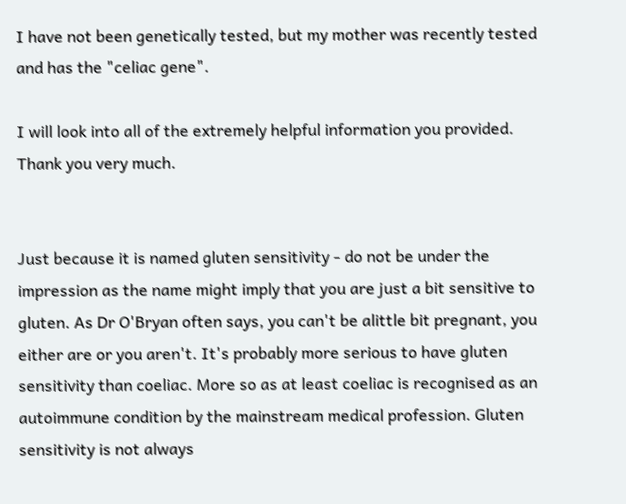I have not been genetically tested, but my mother was recently tested and has the "celiac gene".

I will look into all of the extremely helpful information you provided. Thank you very much.


Just because it is named gluten sensitivity - do not be under the impression as the name might imply that you are just a bit sensitive to gluten. As Dr O'Bryan often says, you can't be alittle bit pregnant, you either are or you aren't. It's probably more serious to have gluten sensitivity than coeliac. More so as at least coeliac is recognised as an autoimmune condition by the mainstream medical profession. Gluten sensitivity is not always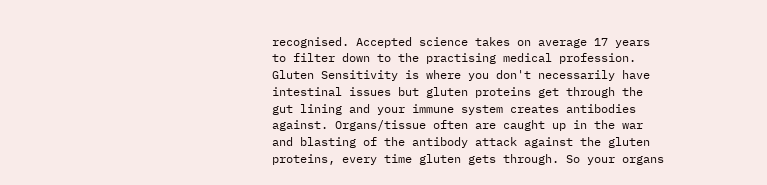recognised. Accepted science takes on average 17 years to filter down to the practising medical profession. Gluten Sensitivity is where you don't necessarily have intestinal issues but gluten proteins get through the gut lining and your immune system creates antibodies against. Organs/tissue often are caught up in the war and blasting of the antibody attack against the gluten proteins, every time gluten gets through. So your organs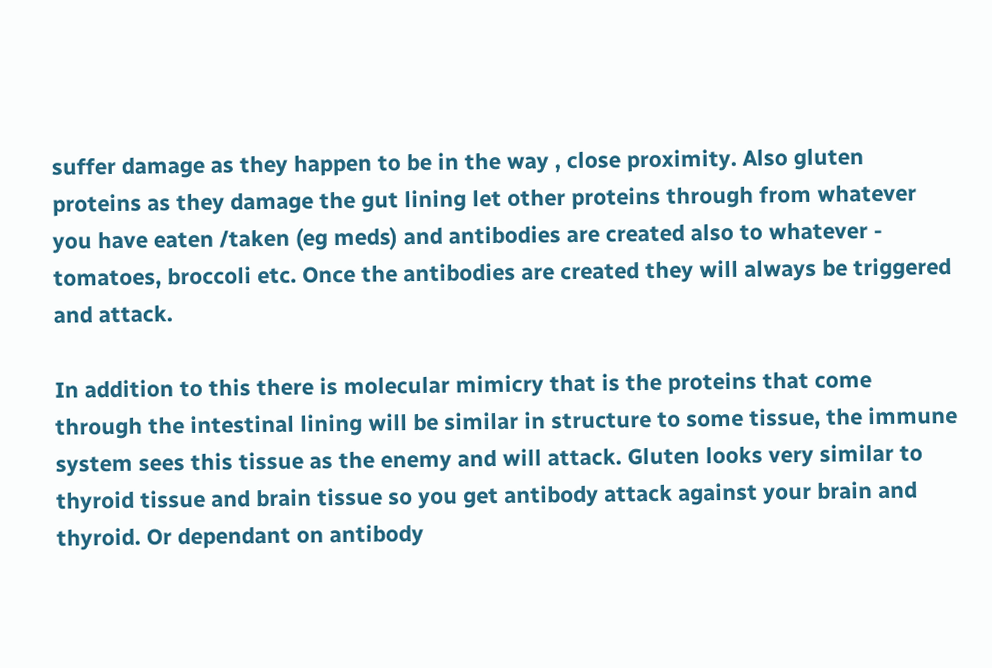suffer damage as they happen to be in the way , close proximity. Also gluten proteins as they damage the gut lining let other proteins through from whatever you have eaten /taken (eg meds) and antibodies are created also to whatever - tomatoes, broccoli etc. Once the antibodies are created they will always be triggered and attack.

In addition to this there is molecular mimicry that is the proteins that come through the intestinal lining will be similar in structure to some tissue, the immune system sees this tissue as the enemy and will attack. Gluten looks very similar to thyroid tissue and brain tissue so you get antibody attack against your brain and thyroid. Or dependant on antibody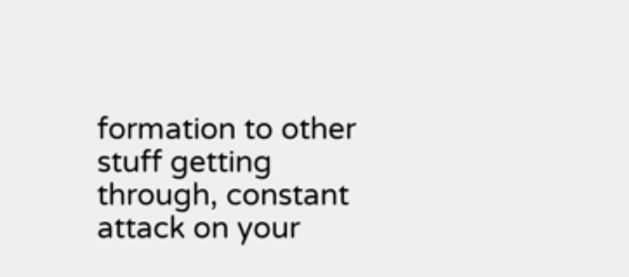formation to other stuff getting through, constant attack on your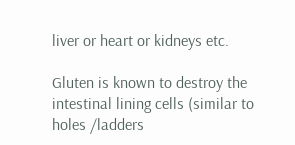liver or heart or kidneys etc.

Gluten is known to destroy the intestinal lining cells (similar to holes /ladders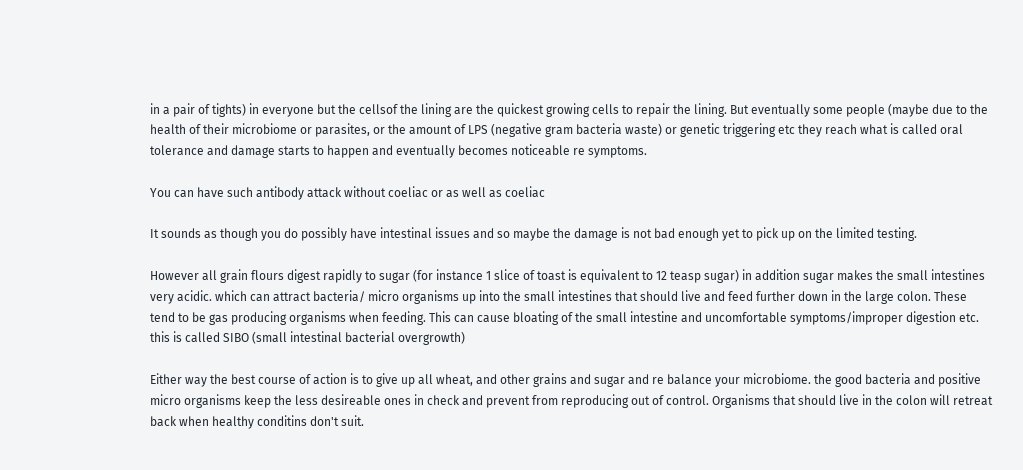in a pair of tights) in everyone but the cellsof the lining are the quickest growing cells to repair the lining. But eventually some people (maybe due to the health of their microbiome or parasites, or the amount of LPS (negative gram bacteria waste) or genetic triggering etc they reach what is called oral tolerance and damage starts to happen and eventually becomes noticeable re symptoms.

You can have such antibody attack without coeliac or as well as coeliac

It sounds as though you do possibly have intestinal issues and so maybe the damage is not bad enough yet to pick up on the limited testing.

However all grain flours digest rapidly to sugar (for instance 1 slice of toast is equivalent to 12 teasp sugar) in addition sugar makes the small intestines very acidic. which can attract bacteria/ micro organisms up into the small intestines that should live and feed further down in the large colon. These tend to be gas producing organisms when feeding. This can cause bloating of the small intestine and uncomfortable symptoms/improper digestion etc. this is called SIBO (small intestinal bacterial overgrowth)

Either way the best course of action is to give up all wheat, and other grains and sugar and re balance your microbiome. the good bacteria and positive micro organisms keep the less desireable ones in check and prevent from reproducing out of control. Organisms that should live in the colon will retreat back when healthy conditins don't suit.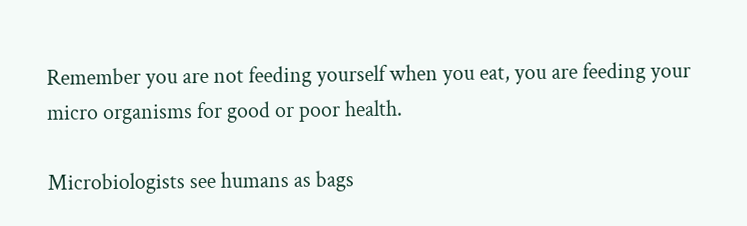Remember you are not feeding yourself when you eat, you are feeding your micro organisms for good or poor health.

Microbiologists see humans as bags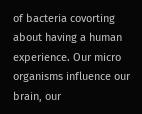of bacteria covorting about having a human experience. Our micro organisms influence our brain, our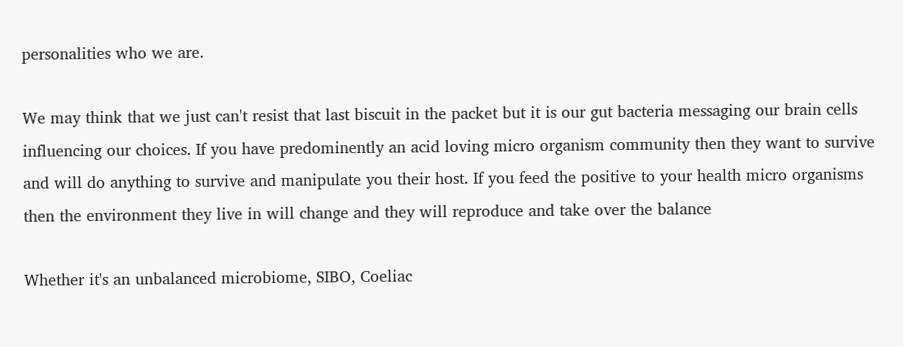personalities who we are.

We may think that we just can't resist that last biscuit in the packet but it is our gut bacteria messaging our brain cells influencing our choices. If you have predominently an acid loving micro organism community then they want to survive and will do anything to survive and manipulate you their host. If you feed the positive to your health micro organisms then the environment they live in will change and they will reproduce and take over the balance

Whether it's an unbalanced microbiome, SIBO, Coeliac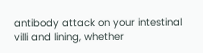antibody attack on your intestinal villi and lining, whether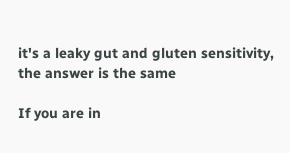it's a leaky gut and gluten sensitivity, the answer is the same

If you are in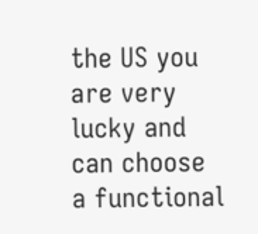the US you are very lucky and can choose a functional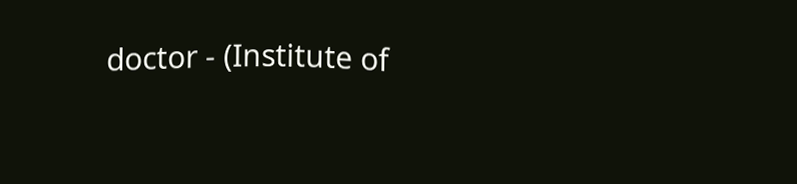doctor - (Institute of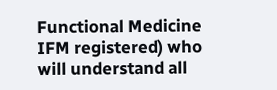Functional Medicine IFM registered) who will understand all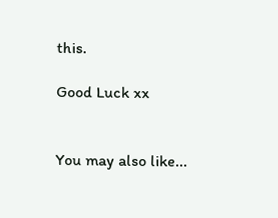this.

Good Luck xx


You may also like...